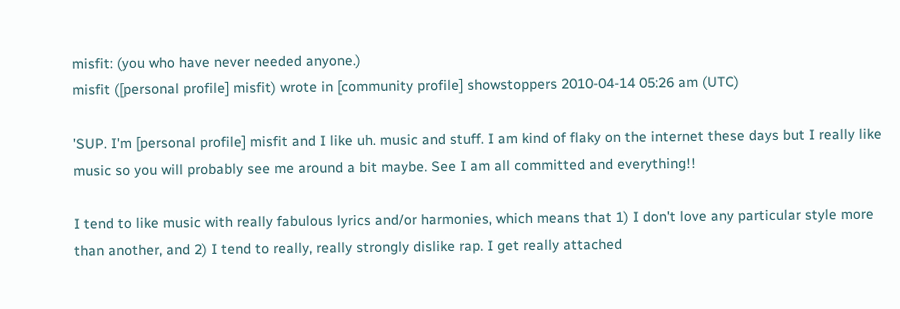misfit: (you who have never needed anyone.)
misfit ([personal profile] misfit) wrote in [community profile] showstoppers 2010-04-14 05:26 am (UTC)

'SUP. I'm [personal profile] misfit and I like uh. music and stuff. I am kind of flaky on the internet these days but I really like music so you will probably see me around a bit maybe. See I am all committed and everything!!

I tend to like music with really fabulous lyrics and/or harmonies, which means that 1) I don't love any particular style more than another, and 2) I tend to really, really strongly dislike rap. I get really attached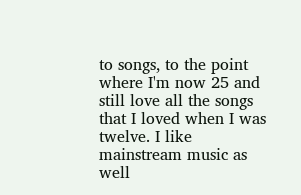to songs, to the point where I'm now 25 and still love all the songs that I loved when I was twelve. I like mainstream music as well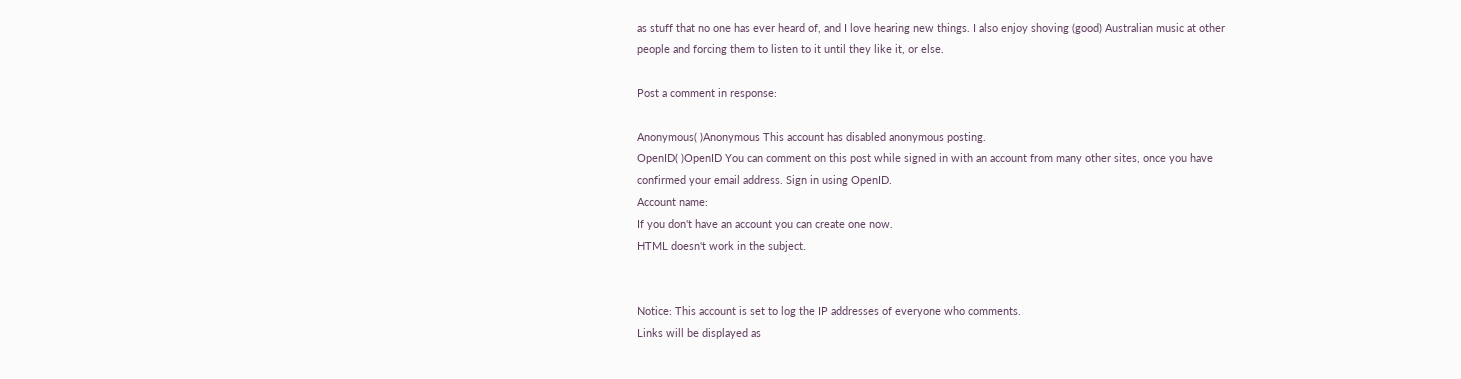as stuff that no one has ever heard of, and I love hearing new things. I also enjoy shoving (good) Australian music at other people and forcing them to listen to it until they like it, or else.

Post a comment in response:

Anonymous( )Anonymous This account has disabled anonymous posting.
OpenID( )OpenID You can comment on this post while signed in with an account from many other sites, once you have confirmed your email address. Sign in using OpenID.
Account name:
If you don't have an account you can create one now.
HTML doesn't work in the subject.


Notice: This account is set to log the IP addresses of everyone who comments.
Links will be displayed as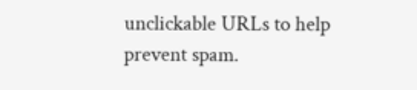unclickable URLs to help prevent spam.